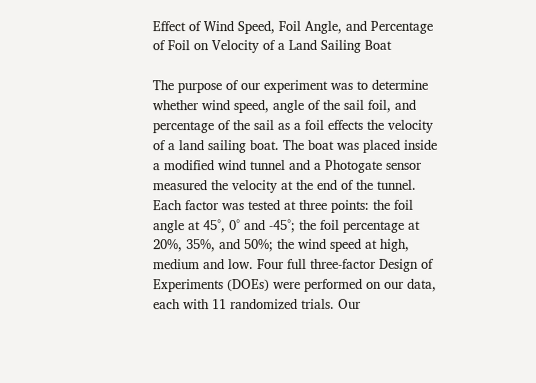Effect of Wind Speed, Foil Angle, and Percentage of Foil on Velocity of a Land Sailing Boat

The purpose of our experiment was to determine whether wind speed, angle of the sail foil, and percentage of the sail as a foil effects the velocity of a land sailing boat. The boat was placed inside a modified wind tunnel and a Photogate sensor measured the velocity at the end of the tunnel. Each factor was tested at three points: the foil angle at 45°, 0° and -45°; the foil percentage at 20%, 35%, and 50%; the wind speed at high, medium and low. Four full three-factor Design of Experiments (DOEs) were performed on our data, each with 11 randomized trials. Our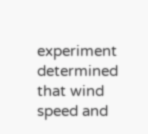experiment determined that wind speed and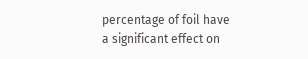percentage of foil have a significant effect on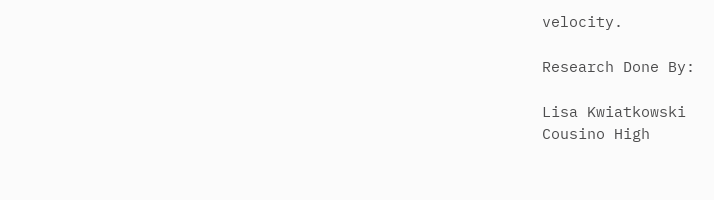velocity.

Research Done By:

Lisa Kwiatkowski
Cousino High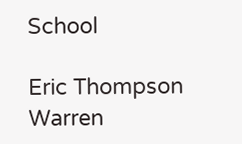School

Eric Thompson
Warren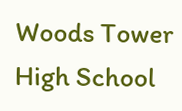Woods Tower High School